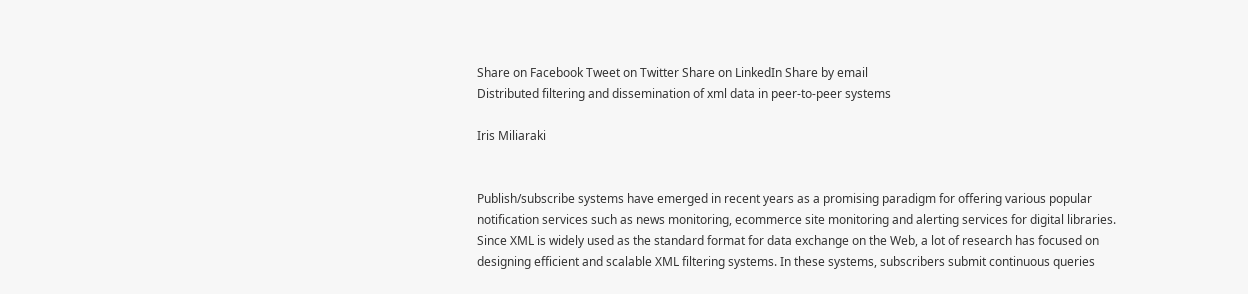Share on Facebook Tweet on Twitter Share on LinkedIn Share by email
Distributed filtering and dissemination of xml data in peer-to-peer systems

Iris Miliaraki


Publish/subscribe systems have emerged in recent years as a promising paradigm for offering various popular notification services such as news monitoring, ecommerce site monitoring and alerting services for digital libraries. Since XML is widely used as the standard format for data exchange on the Web, a lot of research has focused on designing efficient and scalable XML filtering systems. In these systems, subscribers submit continuous queries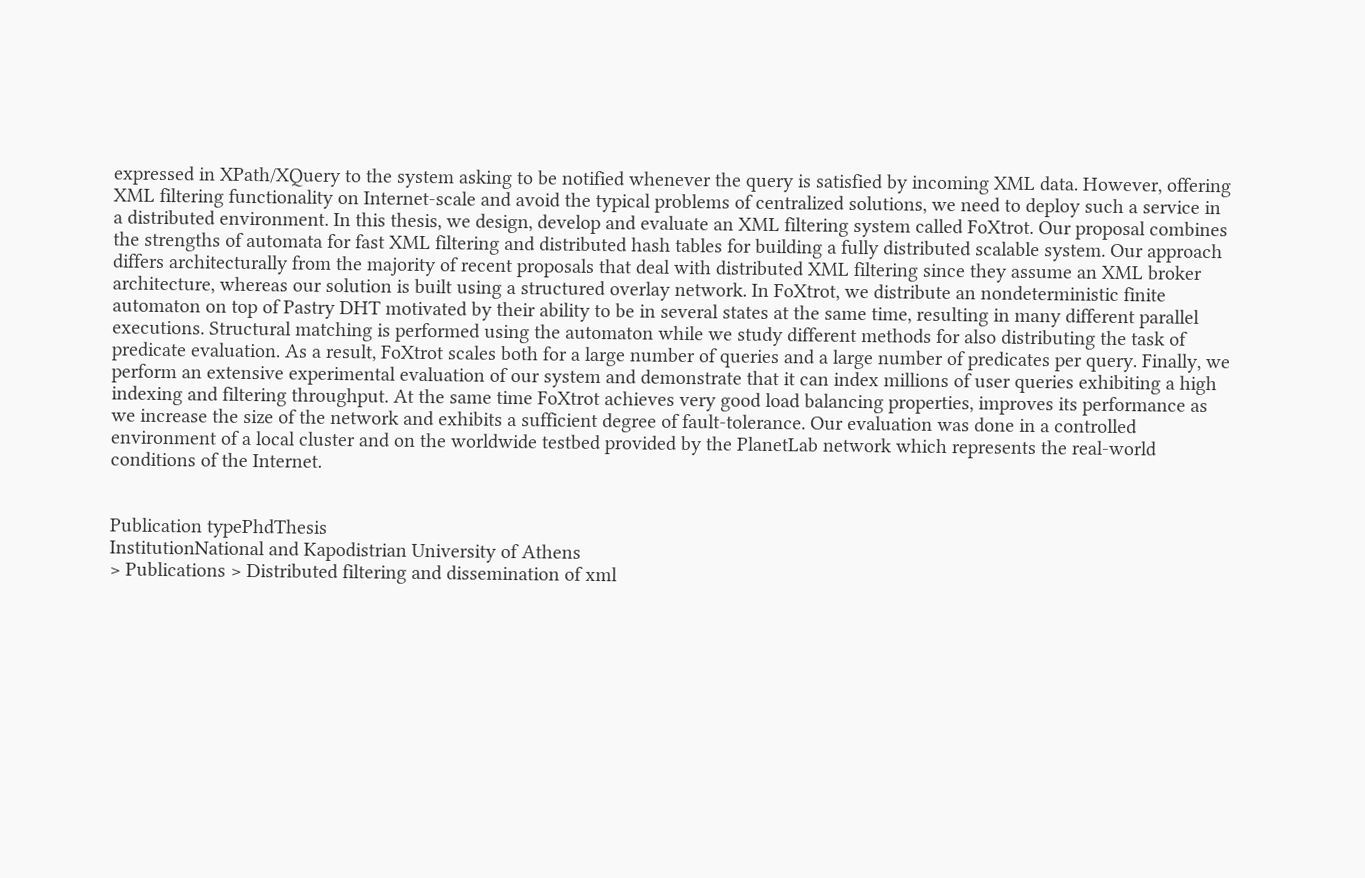expressed in XPath/XQuery to the system asking to be notified whenever the query is satisfied by incoming XML data. However, offering XML filtering functionality on Internet-scale and avoid the typical problems of centralized solutions, we need to deploy such a service in a distributed environment. In this thesis, we design, develop and evaluate an XML filtering system called FoXtrot. Our proposal combines the strengths of automata for fast XML filtering and distributed hash tables for building a fully distributed scalable system. Our approach differs architecturally from the majority of recent proposals that deal with distributed XML filtering since they assume an XML broker architecture, whereas our solution is built using a structured overlay network. In FoXtrot, we distribute an nondeterministic finite automaton on top of Pastry DHT motivated by their ability to be in several states at the same time, resulting in many different parallel executions. Structural matching is performed using the automaton while we study different methods for also distributing the task of predicate evaluation. As a result, FoXtrot scales both for a large number of queries and a large number of predicates per query. Finally, we perform an extensive experimental evaluation of our system and demonstrate that it can index millions of user queries exhibiting a high indexing and filtering throughput. At the same time FoXtrot achieves very good load balancing properties, improves its performance as we increase the size of the network and exhibits a sufficient degree of fault-tolerance. Our evaluation was done in a controlled environment of a local cluster and on the worldwide testbed provided by the PlanetLab network which represents the real-world conditions of the Internet.


Publication typePhdThesis
InstitutionNational and Kapodistrian University of Athens
> Publications > Distributed filtering and dissemination of xml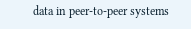data in peer-to-peer systems